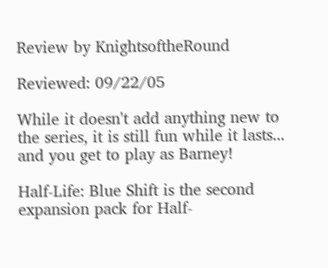Review by KnightsoftheRound

Reviewed: 09/22/05

While it doesn't add anything new to the series, it is still fun while it lasts... and you get to play as Barney!

Half-Life: Blue Shift is the second expansion pack for Half-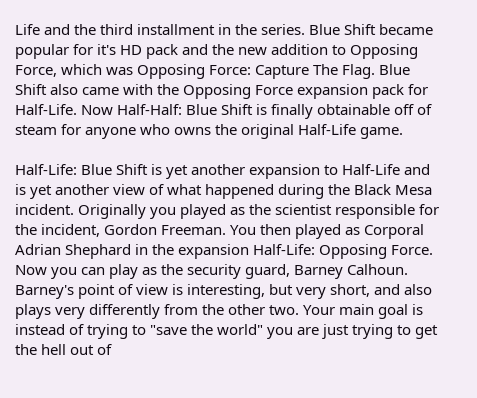Life and the third installment in the series. Blue Shift became popular for it's HD pack and the new addition to Opposing Force, which was Opposing Force: Capture The Flag. Blue Shift also came with the Opposing Force expansion pack for Half-Life. Now Half-Half: Blue Shift is finally obtainable off of steam for anyone who owns the original Half-Life game.

Half-Life: Blue Shift is yet another expansion to Half-Life and is yet another view of what happened during the Black Mesa incident. Originally you played as the scientist responsible for the incident, Gordon Freeman. You then played as Corporal Adrian Shephard in the expansion Half-Life: Opposing Force. Now you can play as the security guard, Barney Calhoun. Barney's point of view is interesting, but very short, and also plays very differently from the other two. Your main goal is instead of trying to "save the world" you are just trying to get the hell out of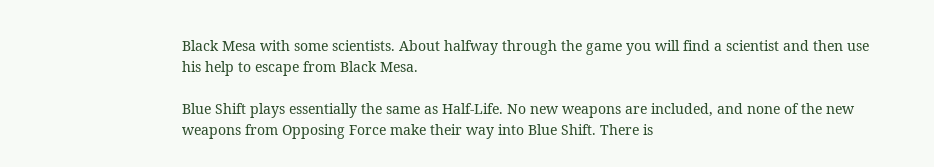Black Mesa with some scientists. About halfway through the game you will find a scientist and then use his help to escape from Black Mesa.

Blue Shift plays essentially the same as Half-Life. No new weapons are included, and none of the new weapons from Opposing Force make their way into Blue Shift. There is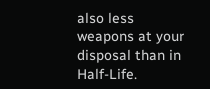also less weapons at your disposal than in Half-Life.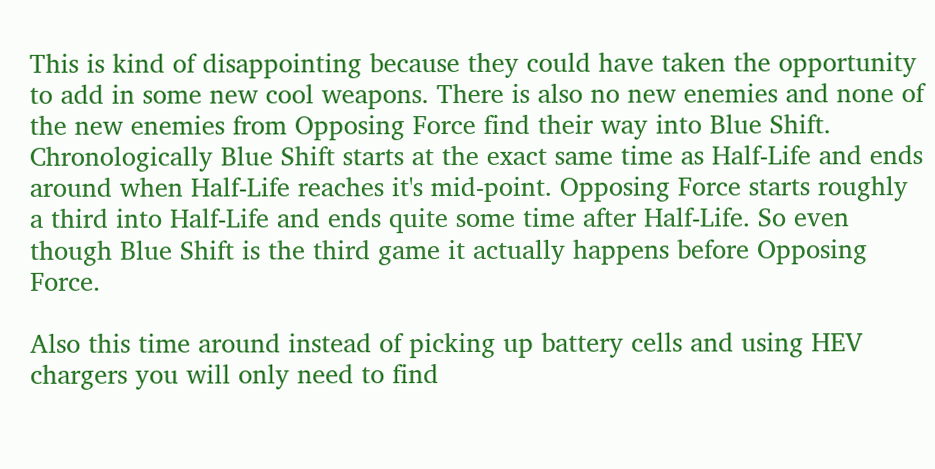This is kind of disappointing because they could have taken the opportunity to add in some new cool weapons. There is also no new enemies and none of the new enemies from Opposing Force find their way into Blue Shift. Chronologically Blue Shift starts at the exact same time as Half-Life and ends around when Half-Life reaches it's mid-point. Opposing Force starts roughly a third into Half-Life and ends quite some time after Half-Life. So even though Blue Shift is the third game it actually happens before Opposing Force.

Also this time around instead of picking up battery cells and using HEV chargers you will only need to find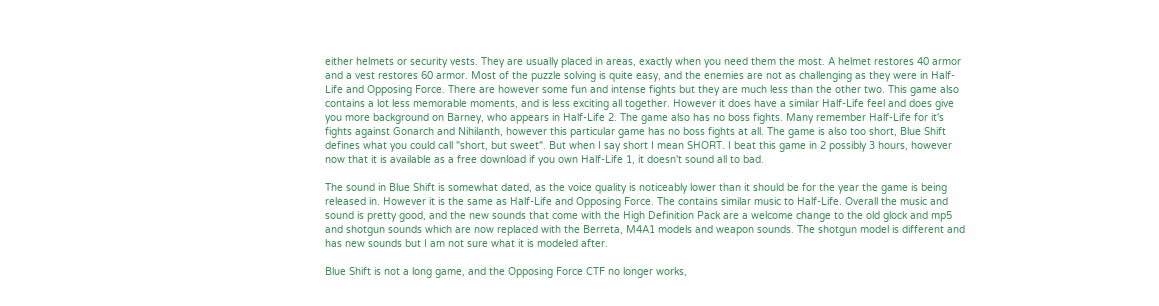either helmets or security vests. They are usually placed in areas, exactly when you need them the most. A helmet restores 40 armor and a vest restores 60 armor. Most of the puzzle solving is quite easy, and the enemies are not as challenging as they were in Half-Life and Opposing Force. There are however some fun and intense fights but they are much less than the other two. This game also contains a lot less memorable moments, and is less exciting all together. However it does have a similar Half-Life feel and does give you more background on Barney, who appears in Half-Life 2. The game also has no boss fights. Many remember Half-Life for it's fights against Gonarch and Nihilanth, however this particular game has no boss fights at all. The game is also too short, Blue Shift defines what you could call "short, but sweet". But when I say short I mean SHORT. I beat this game in 2 possibly 3 hours, however now that it is available as a free download if you own Half-Life 1, it doesn't sound all to bad.

The sound in Blue Shift is somewhat dated, as the voice quality is noticeably lower than it should be for the year the game is being released in. However it is the same as Half-Life and Opposing Force. The contains similar music to Half-Life. Overall the music and sound is pretty good, and the new sounds that come with the High Definition Pack are a welcome change to the old glock and mp5 and shotgun sounds which are now replaced with the Berreta, M4A1 models and weapon sounds. The shotgun model is different and has new sounds but I am not sure what it is modeled after.

Blue Shift is not a long game, and the Opposing Force CTF no longer works,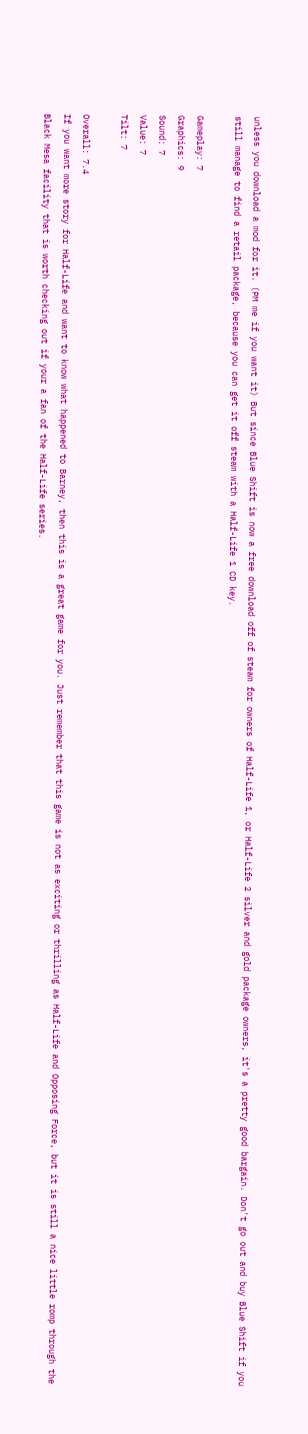unless you download a mod for it. (PM me if you want it) But since Blue Shift is now a free download off of steam for owners of Half-Life 1, or Half-Life 2 silver and gold package owners, it's a pretty good bargain. Don't go out and buy Blue Shift if you still manage to find a retail package, because you can get it off steam with a Half-Life 1 CD key.

Gameplay: 7
Graphics: 9
Sound: 7
Value: 7
Tilt: 7

Overall: 7.4
If you want more story for Half-Life and want to know what happened to Barney, then this is a great game for you. Just remember that this game is not as exciting or thrilling as Half-Life and Opposing Force, but it is still a nice little romp through the Black Mesa facility that is worth checking out if your a fan of the Half-Life series.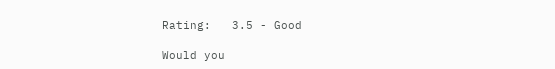Rating:   3.5 - Good

Would you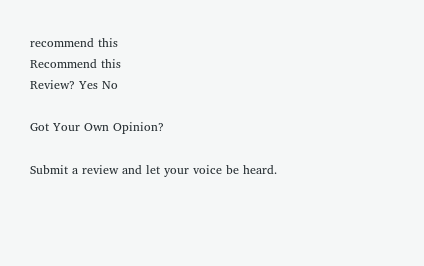recommend this
Recommend this
Review? Yes No

Got Your Own Opinion?

Submit a review and let your voice be heard.